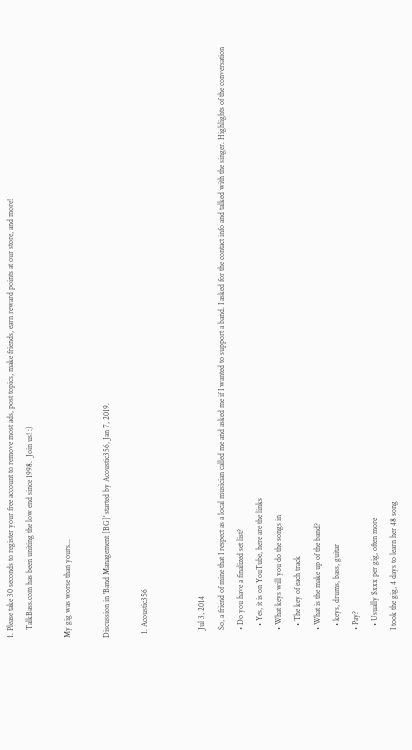1. Please take 30 seconds to register your free account to remove most ads, post topics, make friends, earn reward points at our store, and more!
    TalkBass.com has been uniting the low end since 1998.  Join us! :)

My gig was worse than yours...

Discussion in 'Band Management [BG]' started by Acoustic356, Jan 7, 2019.

  1. Acoustic356


    Jul 3, 2014
    So, a friend of mine that I respect as a local musician called me and asked me if I wanted to support a band. I asked for the contact info and talked with the singer. Highlights of the conversation
    • Do you have a finalized set list?
      • Yes, it is on YouTube, here are the links
    • What keys will you do the songs in
      • The key of each track
    • What is the make up of the band?
      • keys, drums, bass, guitar
    • Pay?
      • Usually $xxx per gig, often more
    I took the gig, 4 days to learn her 48 song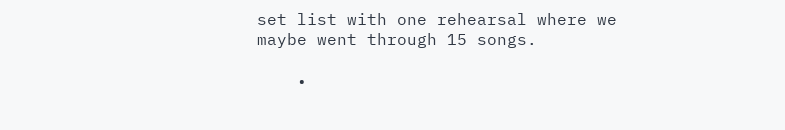set list with one rehearsal where we maybe went through 15 songs.

    •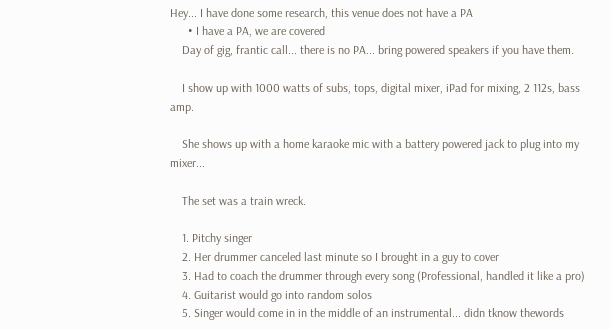Hey... I have done some research, this venue does not have a PA
      • I have a PA, we are covered
    Day of gig, frantic call... there is no PA... bring powered speakers if you have them.

    I show up with 1000 watts of subs, tops, digital mixer, iPad for mixing, 2 112s, bass amp.

    She shows up with a home karaoke mic with a battery powered jack to plug into my mixer...

    The set was a train wreck.

    1. Pitchy singer
    2. Her drummer canceled last minute so I brought in a guy to cover
    3. Had to coach the drummer through every song (Professional, handled it like a pro)
    4. Guitarist would go into random solos
    5. Singer would come in in the middle of an instrumental... didn tknow thewords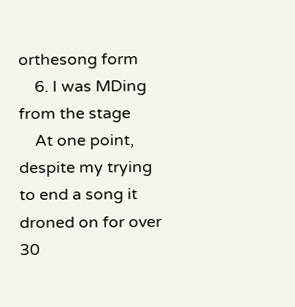orthesong form
    6. I was MDing from the stage
    At one point, despite my trying to end a song it droned on for over 30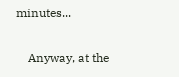minutes...

    Anyway, at the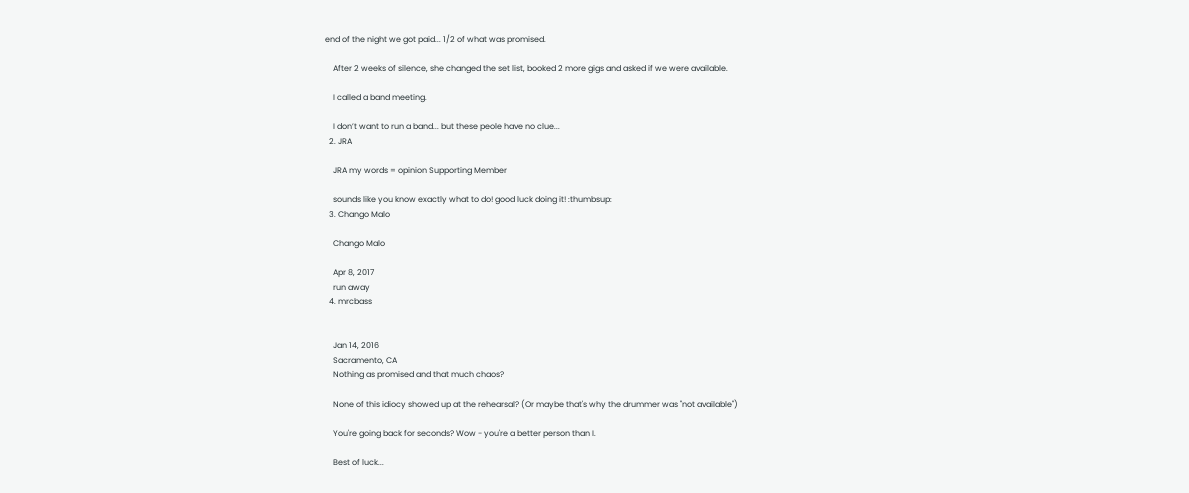end of the night we got paid... 1/2 of what was promised.

    After 2 weeks of silence, she changed the set list, booked 2 more gigs and asked if we were available.

    I called a band meeting.

    I don’t want to run a band... but these peole have no clue...
  2. JRA

    JRA my words = opinion Supporting Member

    sounds like you know exactly what to do! good luck doing it! :thumbsup:
  3. Chango Malo

    Chango Malo

    Apr 8, 2017
    run away
  4. mrcbass


    Jan 14, 2016
    Sacramento, CA
    Nothing as promised and that much chaos?

    None of this idiocy showed up at the rehearsal? (Or maybe that's why the drummer was "not available")

    You're going back for seconds? Wow - you're a better person than I.

    Best of luck...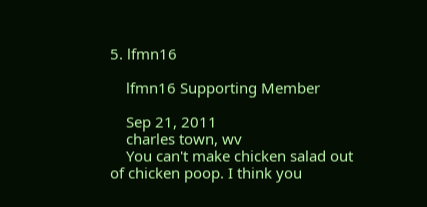5. lfmn16

    lfmn16 Supporting Member

    Sep 21, 2011
    charles town, wv
    You can't make chicken salad out of chicken poop. I think you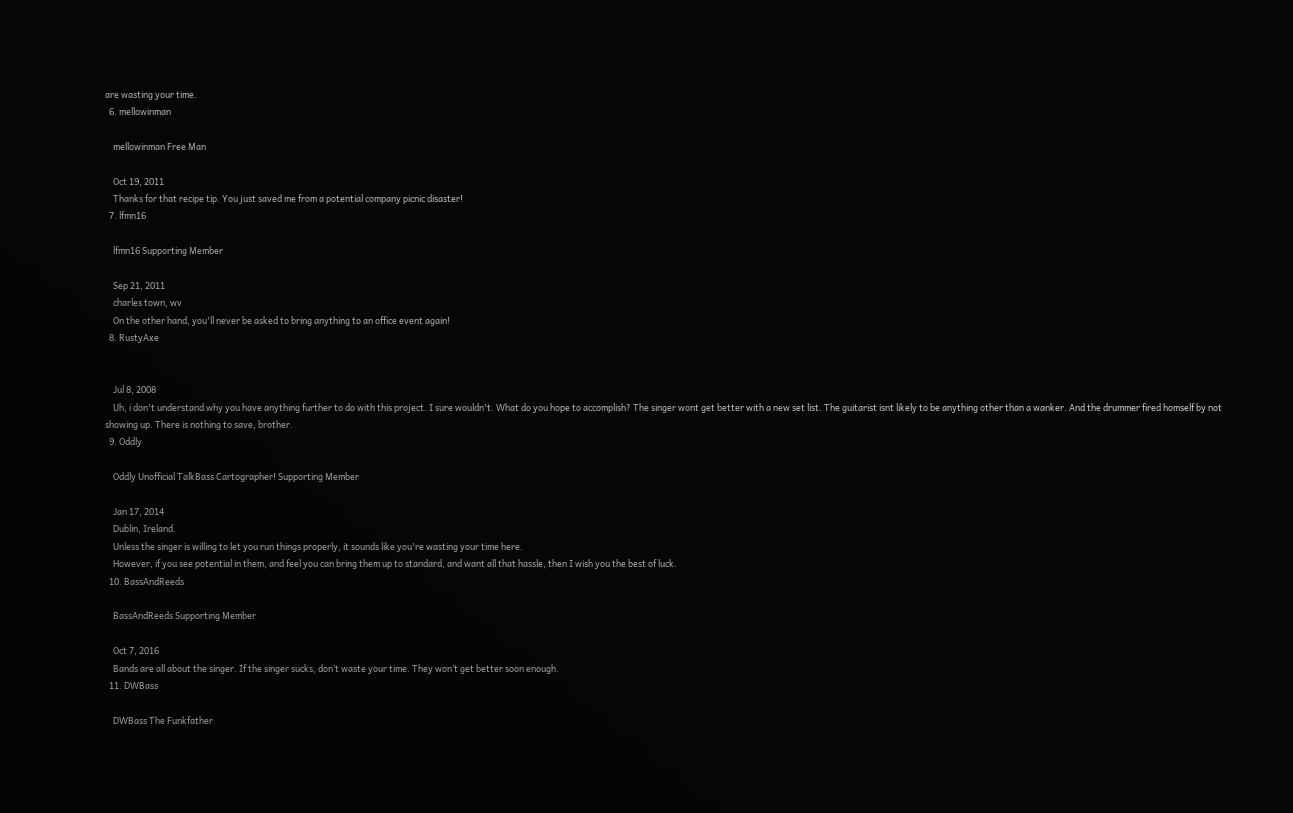are wasting your time.
  6. mellowinman

    mellowinman Free Man

    Oct 19, 2011
    Thanks for that recipe tip. You just saved me from a potential company picnic disaster!
  7. lfmn16

    lfmn16 Supporting Member

    Sep 21, 2011
    charles town, wv
    On the other hand, you'll never be asked to bring anything to an office event again!
  8. RustyAxe


    Jul 8, 2008
    Uh, i don't understand why you have anything further to do with this project. I sure wouldn't. What do you hope to accomplish? The singer wont get better with a new set list. The guitarist isnt likely to be anything other than a wanker. And the drummer fired homself by not showing up. There is nothing to save, brother.
  9. Oddly

    Oddly Unofficial TalkBass Cartographer! Supporting Member

    Jan 17, 2014
    Dublin, Ireland.
    Unless the singer is willing to let you run things properly, it sounds like you're wasting your time here.
    However, if you see potential in them, and feel you can bring them up to standard, and want all that hassle, then I wish you the best of luck.
  10. BassAndReeds

    BassAndReeds Supporting Member

    Oct 7, 2016
    Bands are all about the singer. If the singer sucks, don’t waste your time. They won’t get better soon enough.
  11. DWBass

    DWBass The Funkfather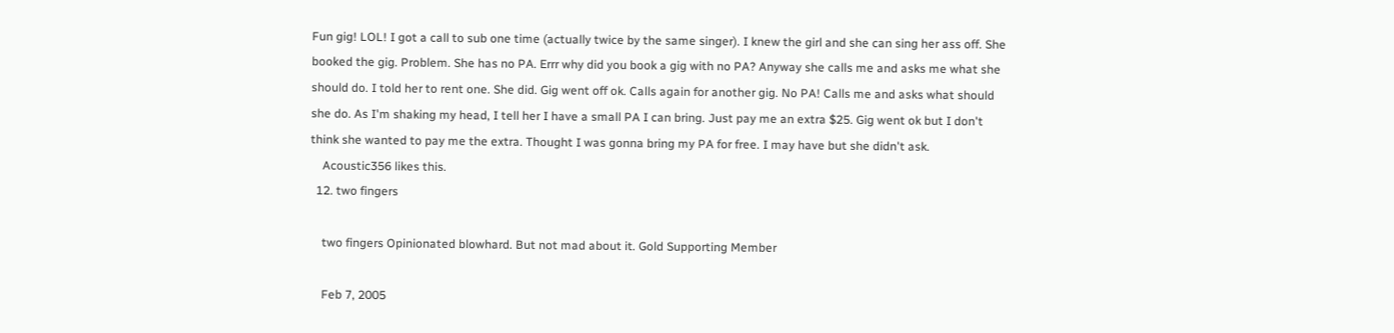Fun gig! LOL! I got a call to sub one time (actually twice by the same singer). I knew the girl and she can sing her ass off. She booked the gig. Problem. She has no PA. Errr why did you book a gig with no PA? Anyway she calls me and asks me what she should do. I told her to rent one. She did. Gig went off ok. Calls again for another gig. No PA! Calls me and asks what should she do. As I'm shaking my head, I tell her I have a small PA I can bring. Just pay me an extra $25. Gig went ok but I don't think she wanted to pay me the extra. Thought I was gonna bring my PA for free. I may have but she didn't ask.
    Acoustic356 likes this.
  12. two fingers

    two fingers Opinionated blowhard. But not mad about it. Gold Supporting Member

    Feb 7, 2005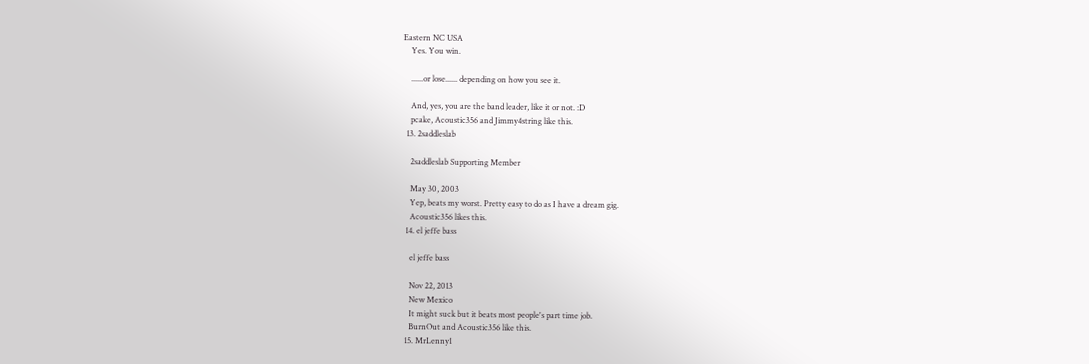Eastern NC USA
    Yes. You win.

    ......or lose...... depending on how you see it.

    And, yes, you are the band leader, like it or not. :D
    pcake, Acoustic356 and Jimmy4string like this.
  13. 2saddleslab

    2saddleslab Supporting Member

    May 30, 2003
    Yep, beats my worst. Pretty easy to do as I have a dream gig.
    Acoustic356 likes this.
  14. el jeffe bass

    el jeffe bass

    Nov 22, 2013
    New Mexico
    It might suck but it beats most people's part time job.
    BurnOut and Acoustic356 like this.
  15. MrLenny1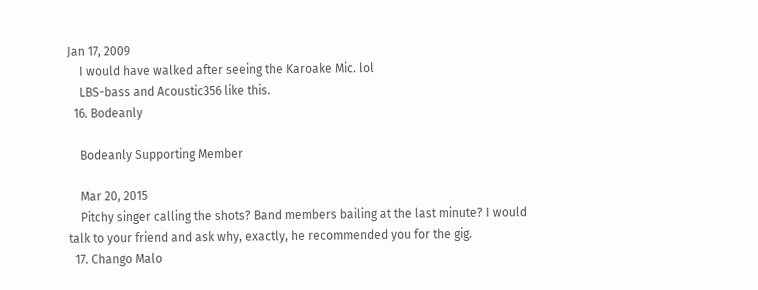Jan 17, 2009
    I would have walked after seeing the Karoake Mic. lol
    LBS-bass and Acoustic356 like this.
  16. Bodeanly

    Bodeanly Supporting Member

    Mar 20, 2015
    Pitchy singer calling the shots? Band members bailing at the last minute? I would talk to your friend and ask why, exactly, he recommended you for the gig.
  17. Chango Malo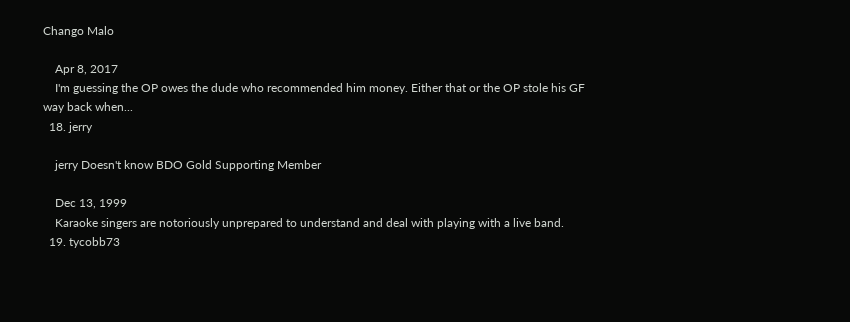Chango Malo

    Apr 8, 2017
    I'm guessing the OP owes the dude who recommended him money. Either that or the OP stole his GF way back when...
  18. jerry

    jerry Doesn't know BDO Gold Supporting Member

    Dec 13, 1999
    Karaoke singers are notoriously unprepared to understand and deal with playing with a live band.
  19. tycobb73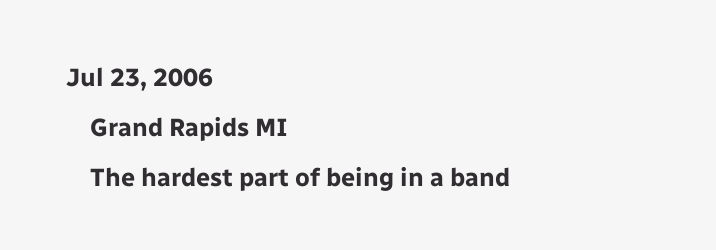Jul 23, 2006
    Grand Rapids MI
    The hardest part of being in a band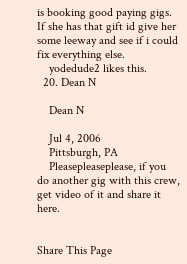is booking good paying gigs. If she has that gift id give her some leeway and see if i could fix everything else.
    yodedude2 likes this.
  20. Dean N

    Dean N

    Jul 4, 2006
    Pittsburgh, PA
    Pleasepleaseplease, if you do another gig with this crew, get video of it and share it here.


Share This Page